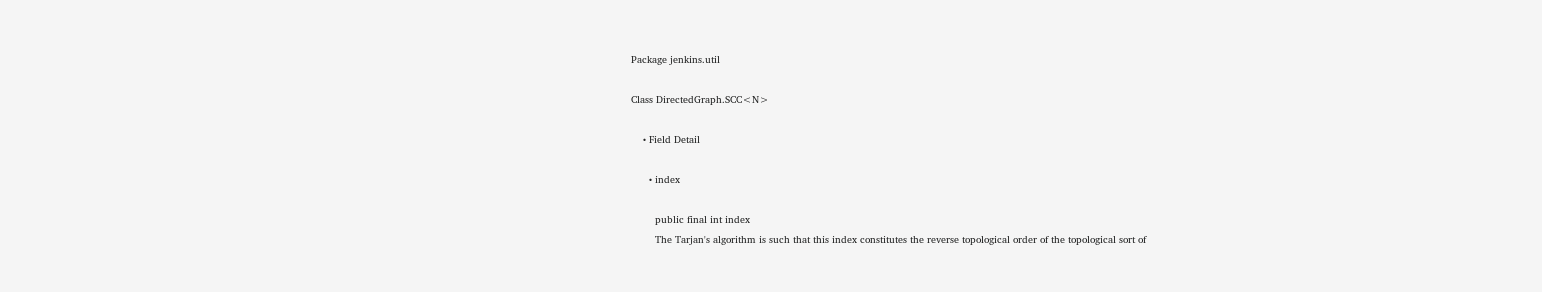Package jenkins.util

Class DirectedGraph.SCC<N>

    • Field Detail

      • index

        public final int index
        The Tarjan's algorithm is such that this index constitutes the reverse topological order of the topological sort of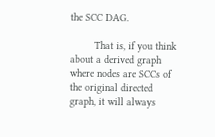the SCC DAG.

        That is, if you think about a derived graph where nodes are SCCs of the original directed graph, it will always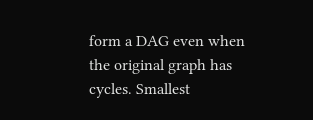form a DAG even when the original graph has cycles. Smallest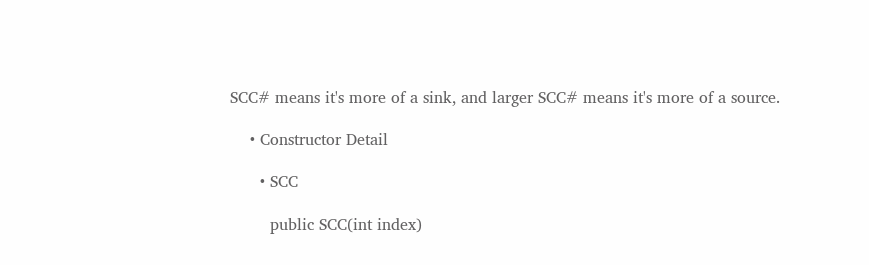SCC# means it's more of a sink, and larger SCC# means it's more of a source.

    • Constructor Detail

      • SCC

        public SCC(int index)